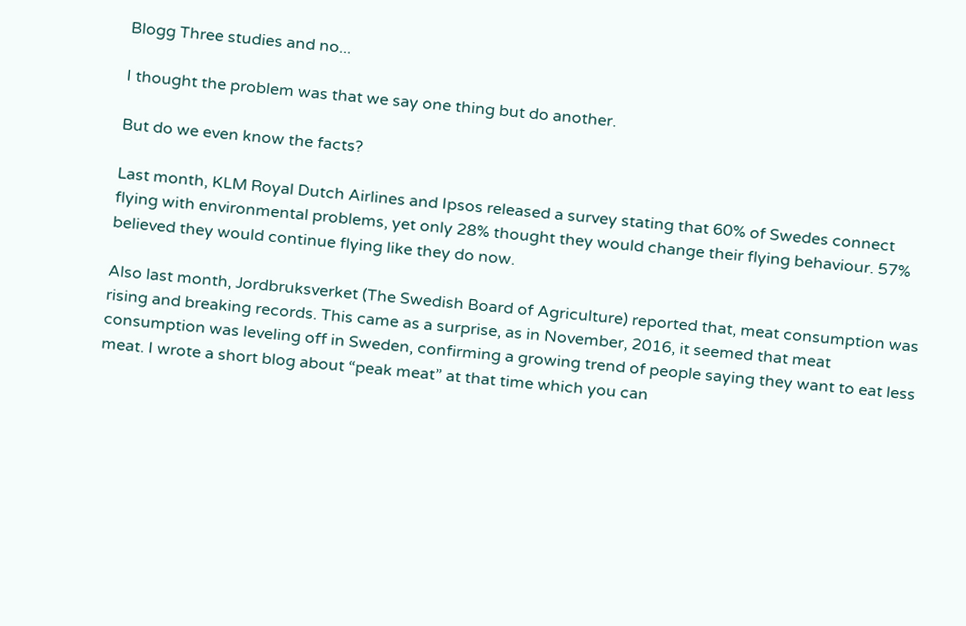Blogg Three studies and no...

I thought the problem was that we say one thing but do another.

But do we even know the facts?

Last month, KLM Royal Dutch Airlines and Ipsos released a survey stating that 60% of Swedes connect flying with environmental problems, yet only 28% thought they would change their flying behaviour. 57% believed they would continue flying like they do now.

Also last month, Jordbruksverket (The Swedish Board of Agriculture) reported that, meat consumption was rising and breaking records. This came as a surprise, as in November, 2016, it seemed that meat consumption was leveling off in Sweden, confirming a growing trend of people saying they want to eat less meat. I wrote a short blog about “peak meat” at that time which you can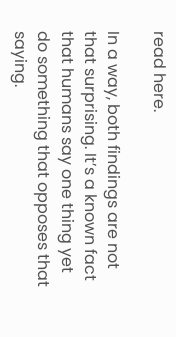read here.

In a way, both findings are not that surprising. It’s a known fact that humans say one thing yet do something that opposes that saying.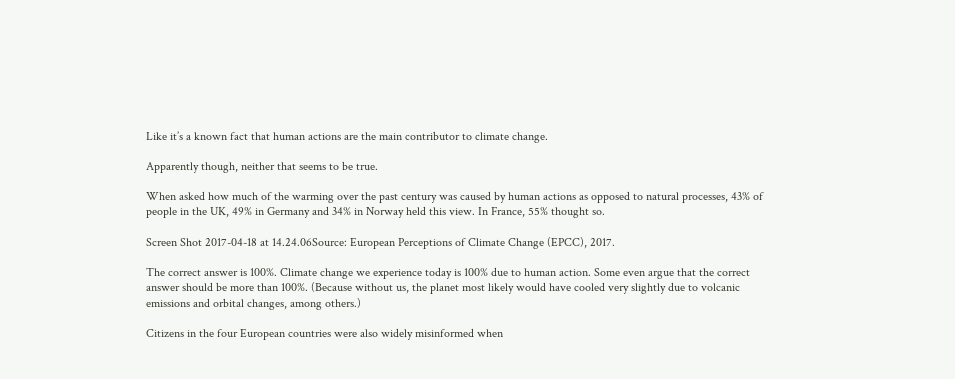Like it’s a known fact that human actions are the main contributor to climate change.

Apparently though, neither that seems to be true.

When asked how much of the warming over the past century was caused by human actions as opposed to natural processes, 43% of people in the UK, 49% in Germany and 34% in Norway held this view. In France, 55% thought so.

Screen Shot 2017-04-18 at 14.24.06Source: European Perceptions of Climate Change (EPCC), 2017.

The correct answer is 100%. Climate change we experience today is 100% due to human action. Some even argue that the correct answer should be more than 100%. (Because without us, the planet most likely would have cooled very slightly due to volcanic emissions and orbital changes, among others.)

Citizens in the four European countries were also widely misinformed when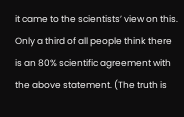it came to the scientists’ view on this. Only a third of all people think there is an 80% scientific agreement with the above statement. (The truth is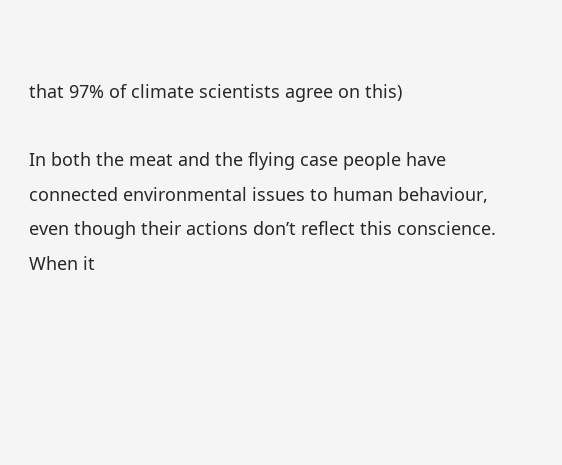that 97% of climate scientists agree on this)

In both the meat and the flying case people have connected environmental issues to human behaviour, even though their actions don’t reflect this conscience. When it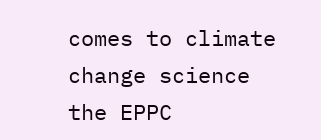comes to climate change science the EPPC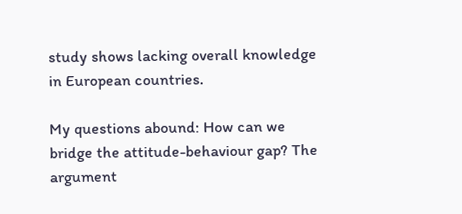study shows lacking overall knowledge in European countries.

My questions abound: How can we bridge the attitude-behaviour gap? The argument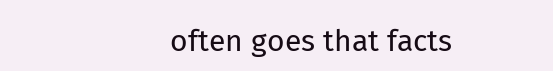often goes that facts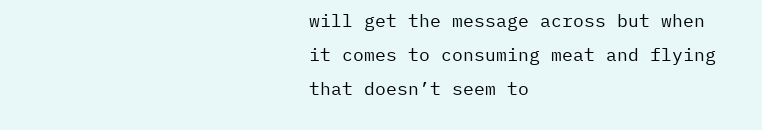will get the message across but when it comes to consuming meat and flying that doesn’t seem to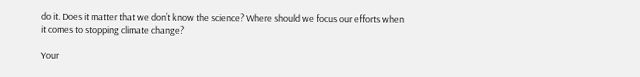do it. Does it matter that we don’t know the science? Where should we focus our efforts when it comes to stopping climate change?

Your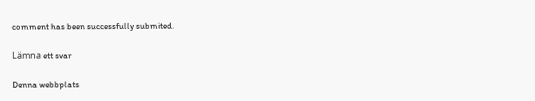comment has been successfully submited.

Lämna ett svar

Denna webbplats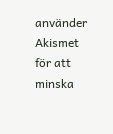använder Akismet för att minska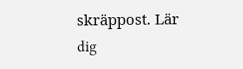skräppost. Lär dig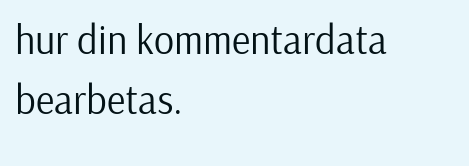hur din kommentardata bearbetas.